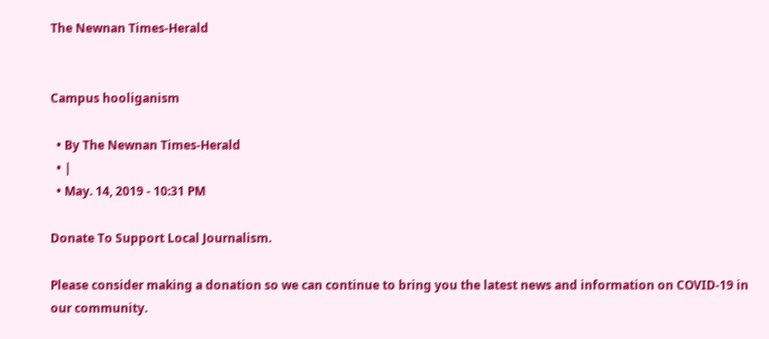The Newnan Times-Herald


Campus hooliganism

  • By The Newnan Times-Herald
  • |
  • May. 14, 2019 - 10:31 PM

Donate To Support Local Journalism.

Please consider making a donation so we can continue to bring you the latest news and information on COVID-19 in our community.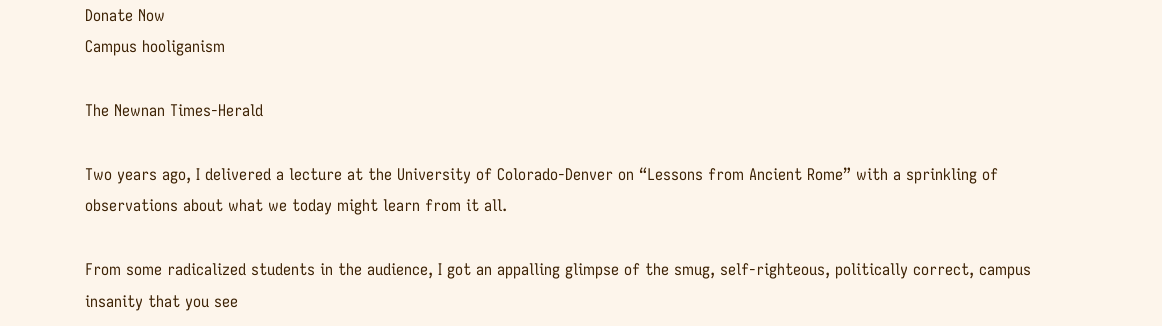Donate Now
Campus hooliganism

The Newnan Times-Herald

Two years ago, I delivered a lecture at the University of Colorado-Denver on “Lessons from Ancient Rome” with a sprinkling of observations about what we today might learn from it all.

From some radicalized students in the audience, I got an appalling glimpse of the smug, self-righteous, politically correct, campus insanity that you see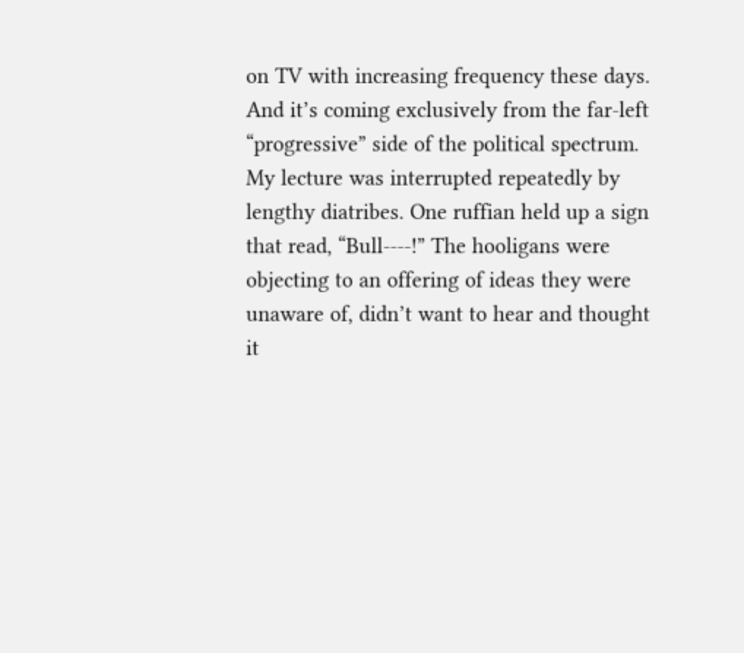on TV with increasing frequency these days. And it’s coming exclusively from the far-left “progressive” side of the political spectrum.
My lecture was interrupted repeatedly by lengthy diatribes. One ruffian held up a sign that read, “Bull----!” The hooligans were objecting to an offering of ideas they were unaware of, didn’t want to hear and thought it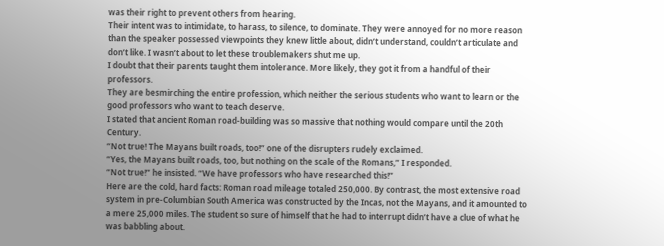was their right to prevent others from hearing.
Their intent was to intimidate, to harass, to silence, to dominate. They were annoyed for no more reason than the speaker possessed viewpoints they knew little about, didn’t understand, couldn’t articulate and don’t like. I wasn’t about to let these troublemakers shut me up.
I doubt that their parents taught them intolerance. More likely, they got it from a handful of their professors.
They are besmirching the entire profession, which neither the serious students who want to learn or the good professors who want to teach deserve.
I stated that ancient Roman road-building was so massive that nothing would compare until the 20th Century.
“Not true! The Mayans built roads, too!” one of the disrupters rudely exclaimed.
“Yes, the Mayans built roads, too, but nothing on the scale of the Romans,” I responded.
“Not true!” he insisted. “We have professors who have researched this!”
Here are the cold, hard facts: Roman road mileage totaled 250,000. By contrast, the most extensive road system in pre-Columbian South America was constructed by the Incas, not the Mayans, and it amounted to a mere 25,000 miles. The student so sure of himself that he had to interrupt didn’t have a clue of what he was babbling about.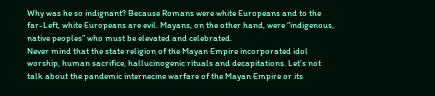Why was he so indignant? Because Romans were white Europeans and to the far-Left, white Europeans are evil. Mayans, on the other hand, were “indigenous, native peoples” who must be elevated and celebrated.
Never mind that the state religion of the Mayan Empire incorporated idol worship, human sacrifice, hallucinogenic rituals and decapitations. Let’s not talk about the pandemic internecine warfare of the Mayan Empire or its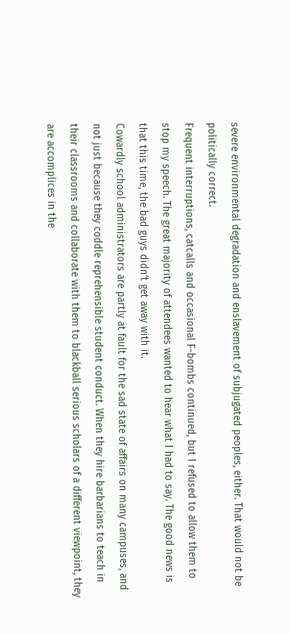severe environmental degradation and enslavement of subjugated peoples, either. That would not be politically correct.
Frequent interruptions, catcalls and occasional F-bombs continued, but I refused to allow them to stop my speech. The great majority of attendees wanted to hear what I had to say. The good news is that this time, the bad guys didn’t get away with it.
Cowardly school administrators are partly at fault for the sad state of affairs on many campuses, and not just because they coddle reprehensible student conduct. When they hire barbarians to teach in their classrooms and collaborate with them to blackball serious scholars of a different viewpoint, they are accomplices in the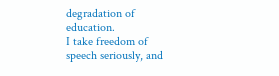degradation of education.
I take freedom of speech seriously, and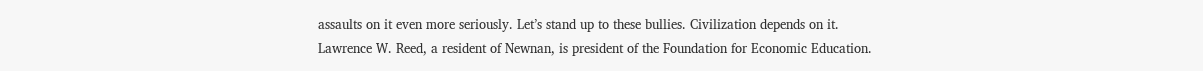assaults on it even more seriously. Let’s stand up to these bullies. Civilization depends on it.
Lawrence W. Reed, a resident of Newnan, is president of the Foundation for Economic Education.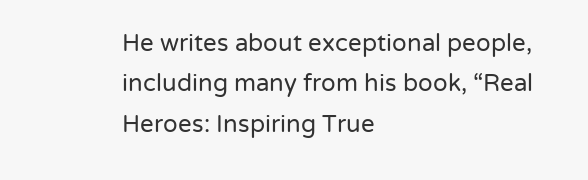He writes about exceptional people, including many from his book, “Real Heroes: Inspiring True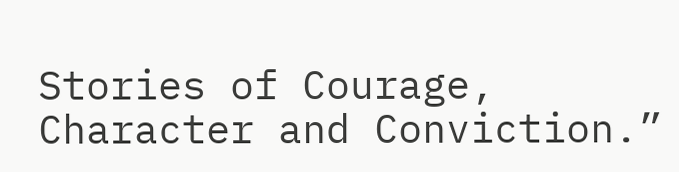Stories of Courage, Character and Conviction.”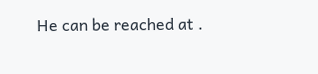He can be reached at .